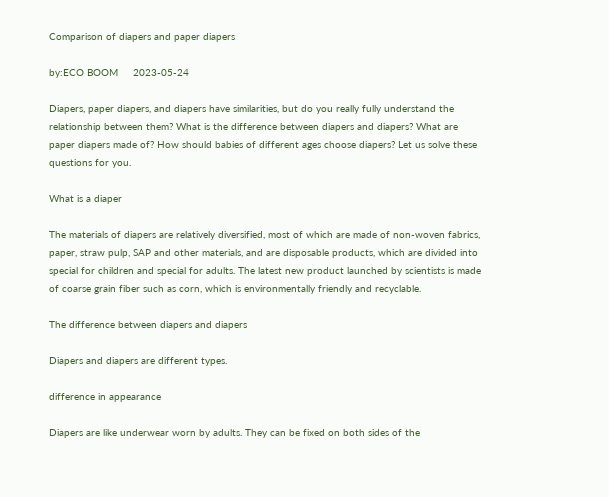Comparison of diapers and paper diapers

by:ECO BOOM     2023-05-24

Diapers, paper diapers, and diapers have similarities, but do you really fully understand the relationship between them? What is the difference between diapers and diapers? What are paper diapers made of? How should babies of different ages choose diapers? Let us solve these questions for you.

What is a diaper

The materials of diapers are relatively diversified, most of which are made of non-woven fabrics, paper, straw pulp, SAP and other materials, and are disposable products, which are divided into special for children and special for adults. The latest new product launched by scientists is made of coarse grain fiber such as corn, which is environmentally friendly and recyclable.

The difference between diapers and diapers

Diapers and diapers are different types.

difference in appearance

Diapers are like underwear worn by adults. They can be fixed on both sides of the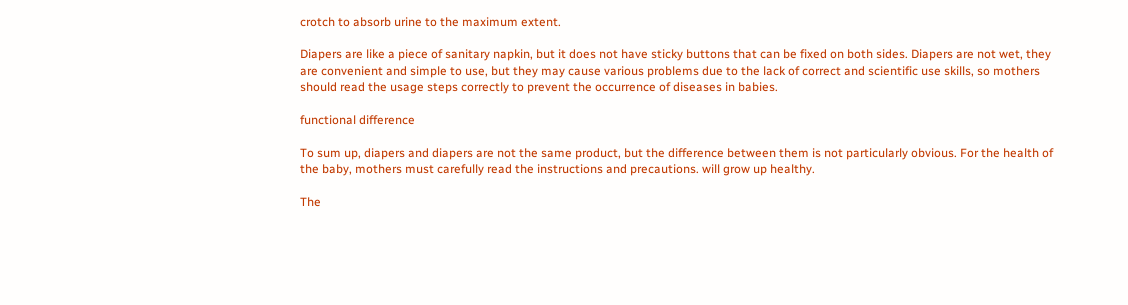crotch to absorb urine to the maximum extent.

Diapers are like a piece of sanitary napkin, but it does not have sticky buttons that can be fixed on both sides. Diapers are not wet, they are convenient and simple to use, but they may cause various problems due to the lack of correct and scientific use skills, so mothers should read the usage steps correctly to prevent the occurrence of diseases in babies.

functional difference

To sum up, diapers and diapers are not the same product, but the difference between them is not particularly obvious. For the health of the baby, mothers must carefully read the instructions and precautions. will grow up healthy.

The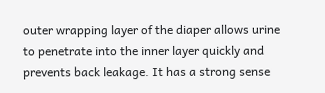outer wrapping layer of the diaper allows urine to penetrate into the inner layer quickly and prevents back leakage. It has a strong sense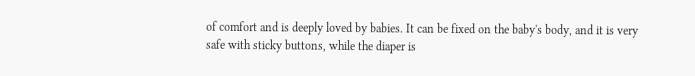of comfort and is deeply loved by babies. It can be fixed on the baby's body, and it is very safe with sticky buttons, while the diaper is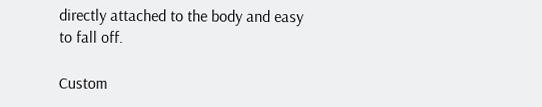directly attached to the body and easy to fall off.

Custom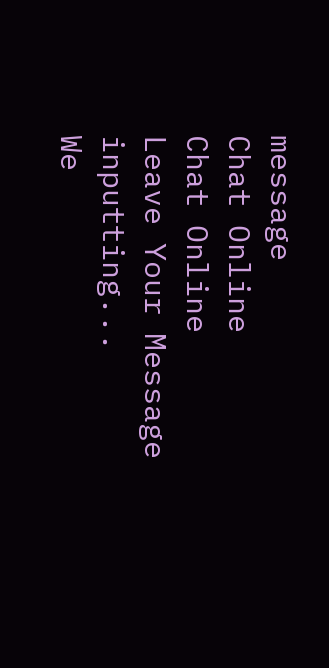message
Chat Online
Chat Online
Leave Your Message inputting...
We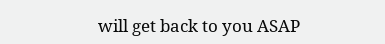will get back to you ASAP